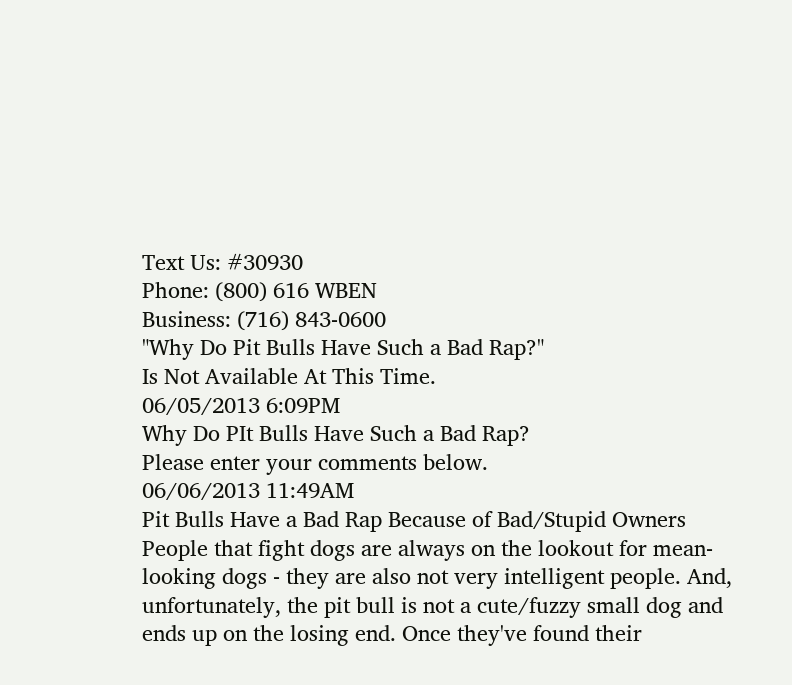Text Us: #30930
Phone: (800) 616 WBEN
Business: (716) 843-0600
"Why Do Pit Bulls Have Such a Bad Rap?"
Is Not Available At This Time.
06/05/2013 6:09PM
Why Do PIt Bulls Have Such a Bad Rap?
Please enter your comments below.
06/06/2013 11:49AM
Pit Bulls Have a Bad Rap Because of Bad/Stupid Owners
People that fight dogs are always on the lookout for mean-looking dogs - they are also not very intelligent people. And, unfortunately, the pit bull is not a cute/fuzzy small dog and ends up on the losing end. Once they've found their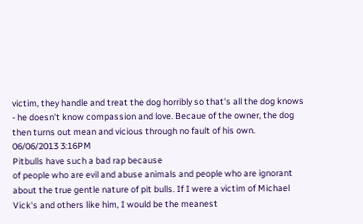victim, they handle and treat the dog horribly so that's all the dog knows - he doesn't know compassion and love. Becaue of the owner, the dog then turns out mean and vicious through no fault of his own.
06/06/2013 3:16PM
Pitbulls have such a bad rap because
of people who are evil and abuse animals and people who are ignorant about the true gentle nature of pit bulls. If I were a victim of Michael Vick's and others like him, I would be the meanest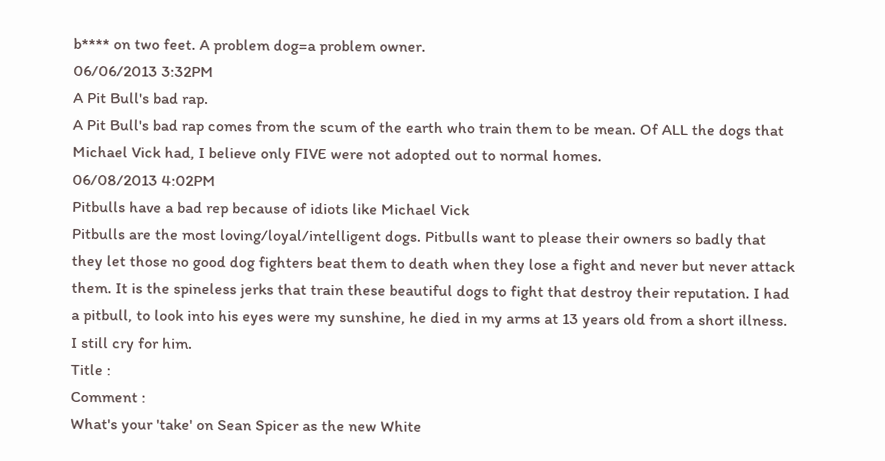b**** on two feet. A problem dog=a problem owner.
06/06/2013 3:32PM
A Pit Bull's bad rap.
A Pit Bull's bad rap comes from the scum of the earth who train them to be mean. Of ALL the dogs that Michael Vick had, I believe only FIVE were not adopted out to normal homes.
06/08/2013 4:02PM
Pitbulls have a bad rep because of idiots like Michael Vick
Pitbulls are the most loving/loyal/intelligent dogs. Pitbulls want to please their owners so badly that they let those no good dog fighters beat them to death when they lose a fight and never but never attack them. It is the spineless jerks that train these beautiful dogs to fight that destroy their reputation. I had a pitbull, to look into his eyes were my sunshine, he died in my arms at 13 years old from a short illness. I still cry for him.
Title :
Comment :
What's your 'take' on Sean Spicer as the new White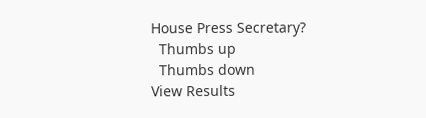House Press Secretary?
  Thumbs up
  Thumbs down
View Results